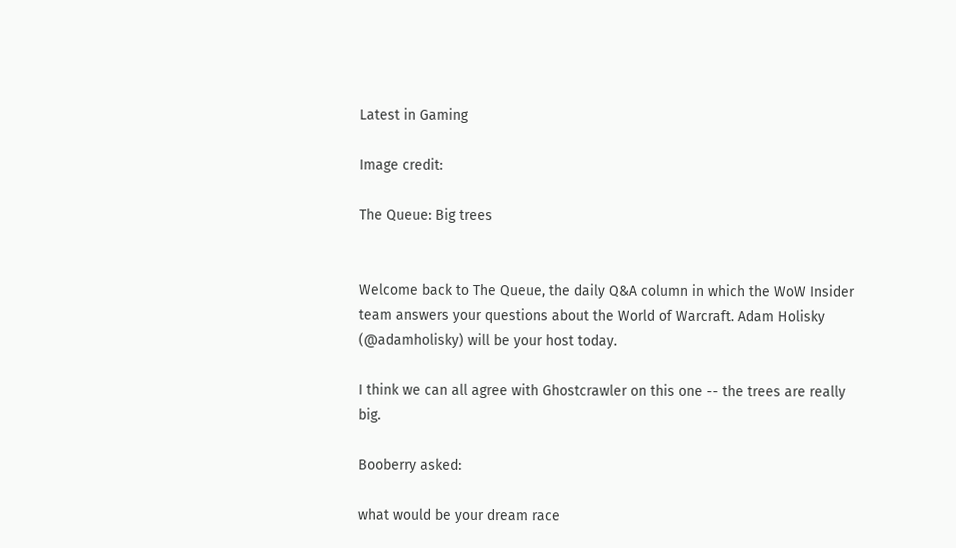Latest in Gaming

Image credit:

The Queue: Big trees


Welcome back to The Queue, the daily Q&A column in which the WoW Insider team answers your questions about the World of Warcraft. Adam Holisky (@adamholisky) will be your host today.

I think we can all agree with Ghostcrawler on this one -- the trees are really big.

Booberry asked:

what would be your dream race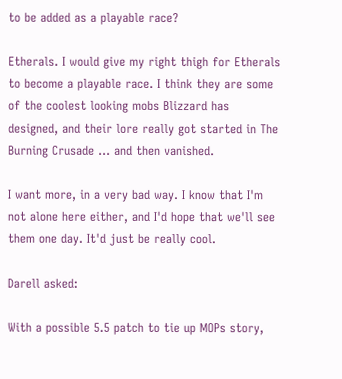to be added as a playable race?

Etherals. I would give my right thigh for Etherals to become a playable race. I think they are some of the coolest looking mobs Blizzard has designed, and their lore really got started in The Burning Crusade ... and then vanished.

I want more, in a very bad way. I know that I'm not alone here either, and I'd hope that we'll see them one day. It'd just be really cool.

Darell asked:

With a possible 5.5 patch to tie up MOPs story,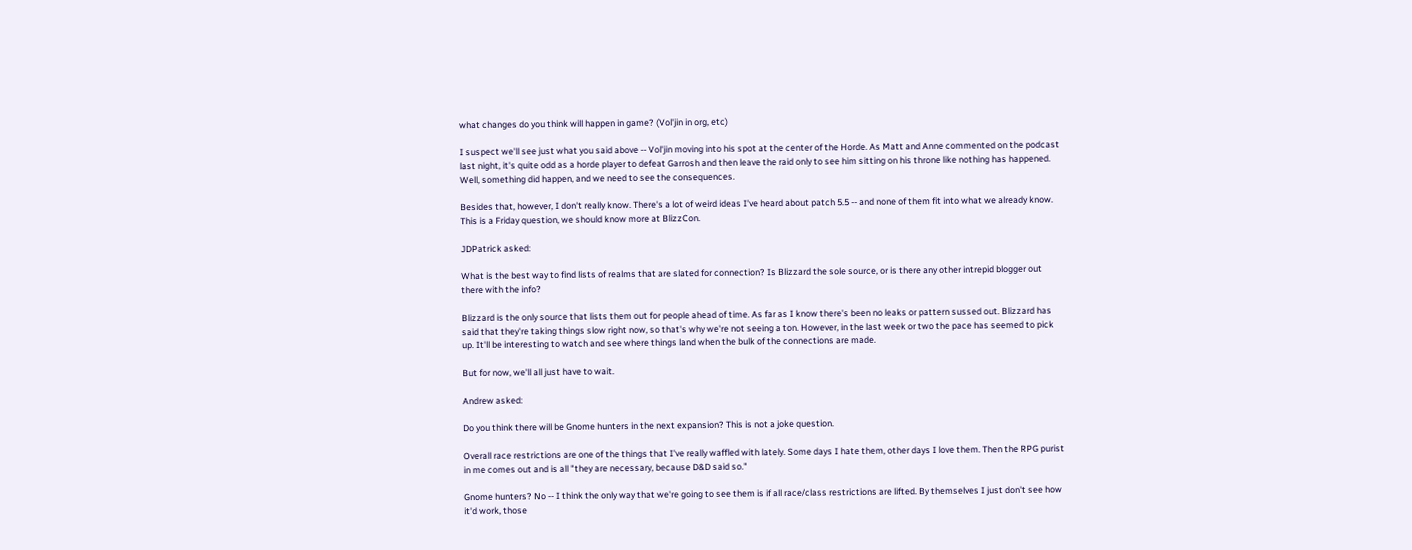what changes do you think will happen in game? (Vol'jin in org, etc)

I suspect we'll see just what you said above -- Vol'jin moving into his spot at the center of the Horde. As Matt and Anne commented on the podcast last night, it's quite odd as a horde player to defeat Garrosh and then leave the raid only to see him sitting on his throne like nothing has happened. Well, something did happen, and we need to see the consequences.

Besides that, however, I don't really know. There's a lot of weird ideas I've heard about patch 5.5 -- and none of them fit into what we already know. This is a Friday question, we should know more at BlizzCon.

JDPatrick asked:

What is the best way to find lists of realms that are slated for connection? Is Blizzard the sole source, or is there any other intrepid blogger out there with the info?

Blizzard is the only source that lists them out for people ahead of time. As far as I know there's been no leaks or pattern sussed out. Blizzard has said that they're taking things slow right now, so that's why we're not seeing a ton. However, in the last week or two the pace has seemed to pick up. It'll be interesting to watch and see where things land when the bulk of the connections are made.

But for now, we'll all just have to wait.

Andrew asked:

Do you think there will be Gnome hunters in the next expansion? This is not a joke question.

Overall race restrictions are one of the things that I've really waffled with lately. Some days I hate them, other days I love them. Then the RPG purist in me comes out and is all "they are necessary, because D&D said so."

Gnome hunters? No -- I think the only way that we're going to see them is if all race/class restrictions are lifted. By themselves I just don't see how it'd work, those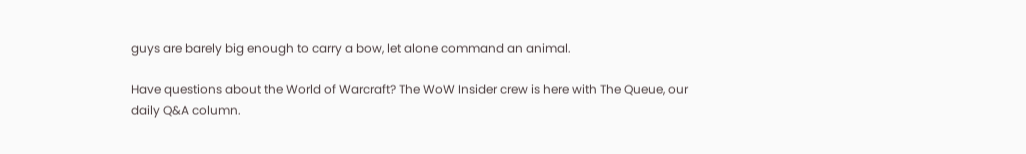guys are barely big enough to carry a bow, let alone command an animal.

Have questions about the World of Warcraft? The WoW Insider crew is here with The Queue, our daily Q&A column.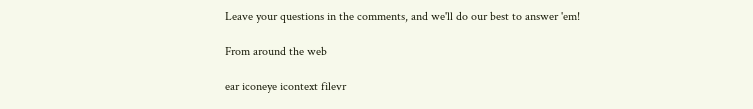Leave your questions in the comments, and we'll do our best to answer 'em!

From around the web

ear iconeye icontext filevr